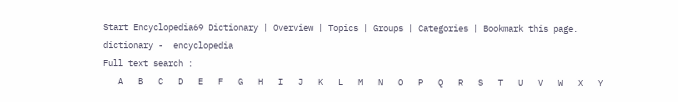Start Encyclopedia69 Dictionary | Overview | Topics | Groups | Categories | Bookmark this page.
dictionary -  encyclopedia
Full text search :
   A   B   C   D   E   F   G   H   I   J   K   L   M   N   O   P   Q   R   S   T   U   V   W   X   Y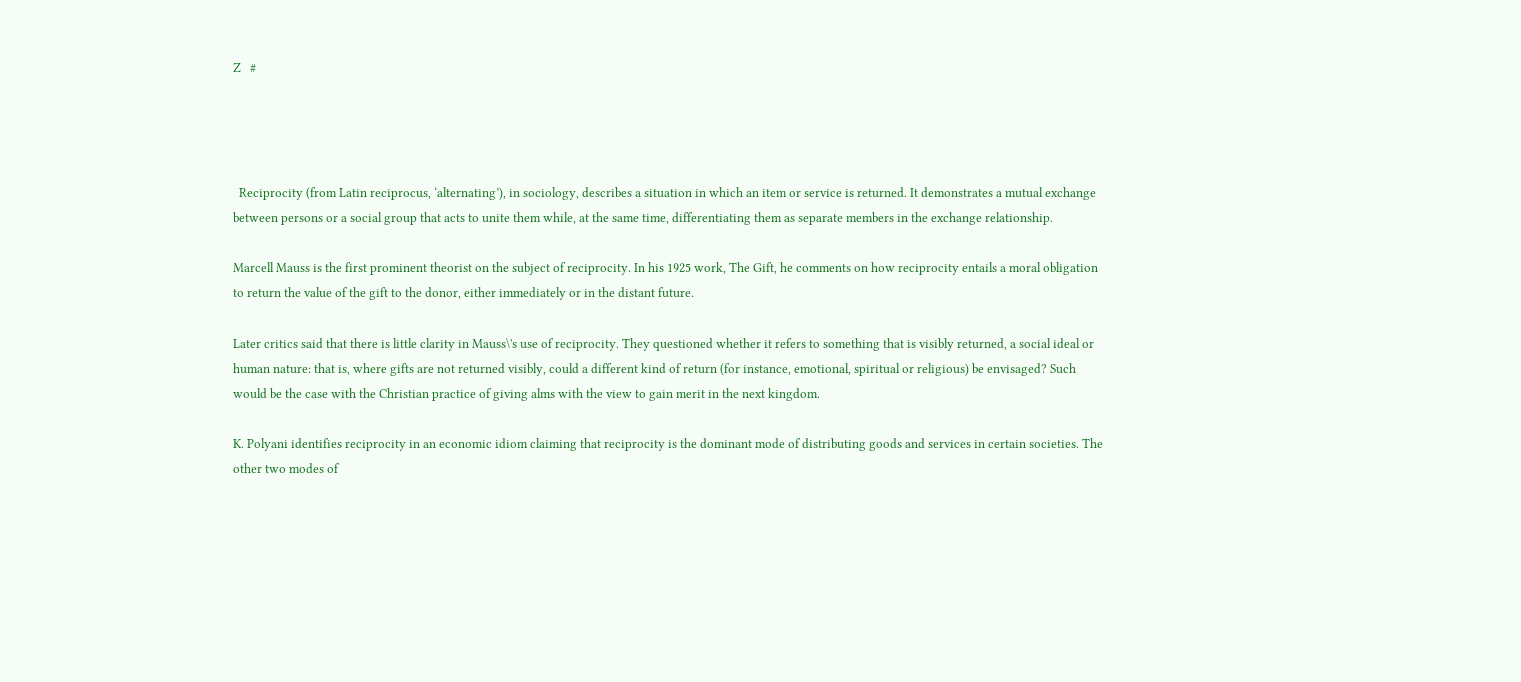Z   #




  Reciprocity (from Latin reciprocus, ‘alternating’), in sociology, describes a situation in which an item or service is returned. It demonstrates a mutual exchange between persons or a social group that acts to unite them while, at the same time, differentiating them as separate members in the exchange relationship.

Marcell Mauss is the first prominent theorist on the subject of reciprocity. In his 1925 work, The Gift, he comments on how reciprocity entails a moral obligation to return the value of the gift to the donor, either immediately or in the distant future.

Later critics said that there is little clarity in Mauss\'s use of reciprocity. They questioned whether it refers to something that is visibly returned, a social ideal or human nature: that is, where gifts are not returned visibly, could a different kind of return (for instance, emotional, spiritual or religious) be envisaged? Such would be the case with the Christian practice of giving alms with the view to gain merit in the next kingdom.

K. Polyani identifies reciprocity in an economic idiom claiming that reciprocity is the dominant mode of distributing goods and services in certain societies. The other two modes of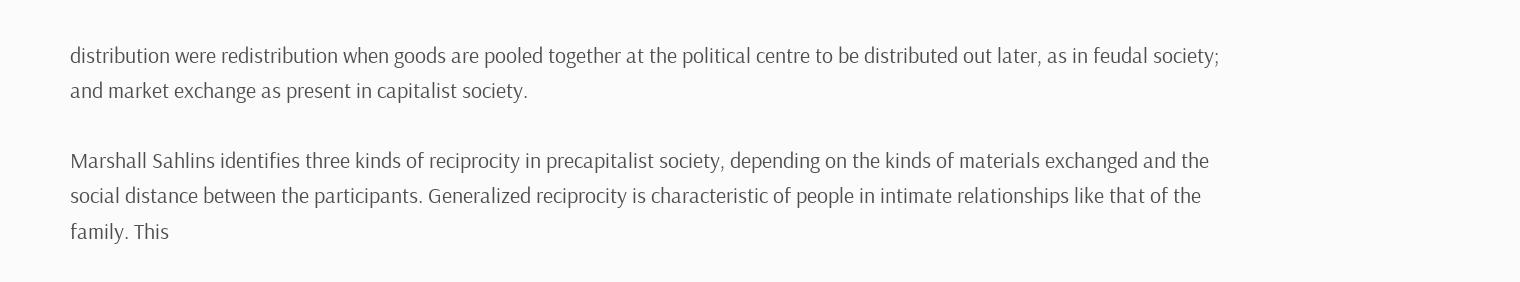distribution were redistribution when goods are pooled together at the political centre to be distributed out later, as in feudal society; and market exchange as present in capitalist society.

Marshall Sahlins identifies three kinds of reciprocity in precapitalist society, depending on the kinds of materials exchanged and the social distance between the participants. Generalized reciprocity is characteristic of people in intimate relationships like that of the family. This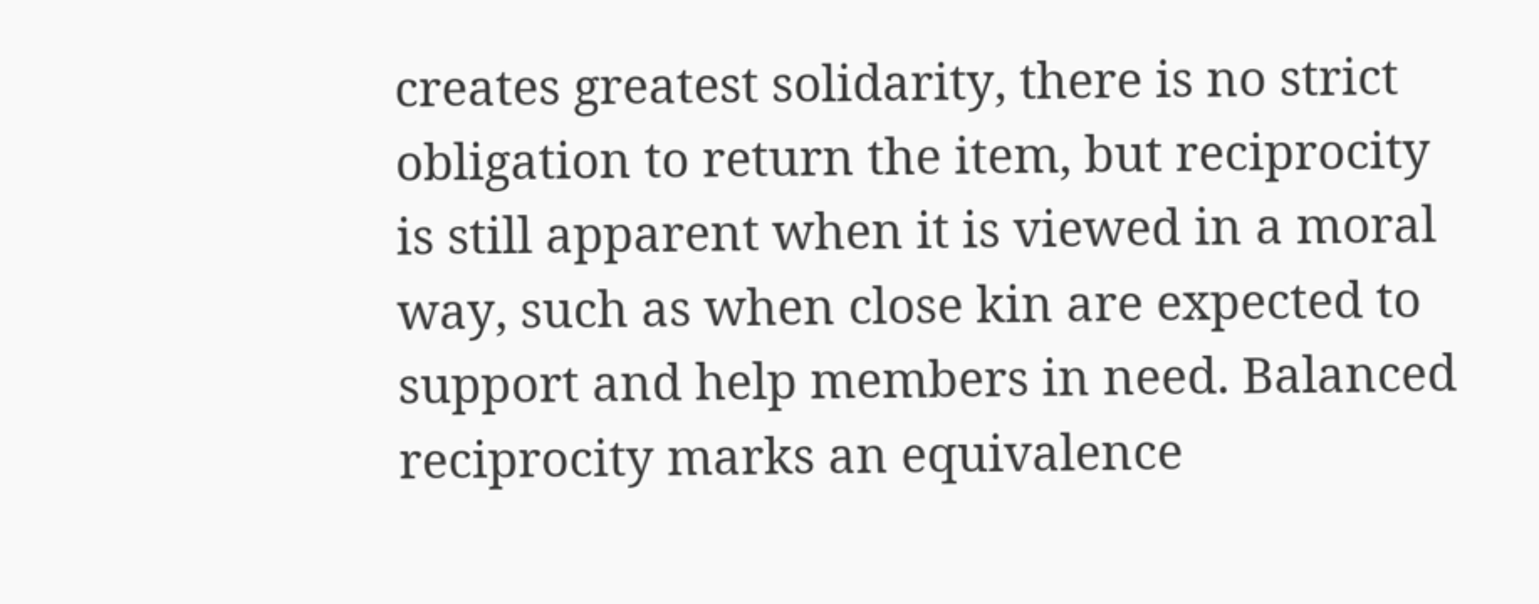creates greatest solidarity, there is no strict obligation to return the item, but reciprocity is still apparent when it is viewed in a moral way, such as when close kin are expected to support and help members in need. Balanced reciprocity marks an equivalence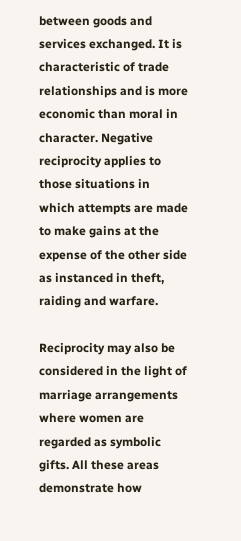between goods and services exchanged. It is characteristic of trade relationships and is more economic than moral in character. Negative reciprocity applies to those situations in which attempts are made to make gains at the expense of the other side as instanced in theft, raiding and warfare.

Reciprocity may also be considered in the light of marriage arrangements where women are regarded as symbolic gifts. All these areas demonstrate how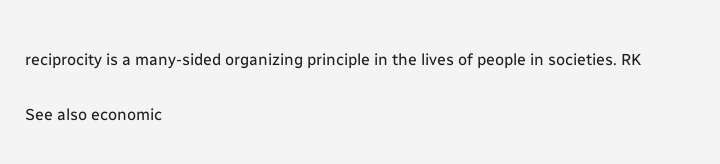reciprocity is a many-sided organizing principle in the lives of people in societies. RK

See also economic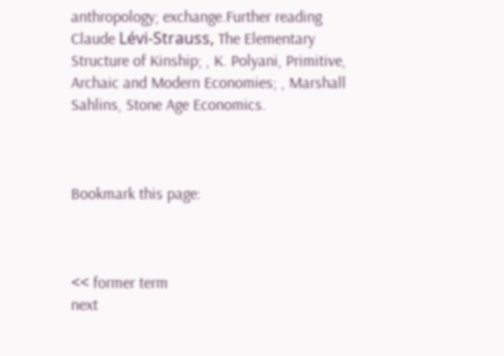anthropology; exchange.Further reading Claude Lévi-Strauss, The Elementary Structure of Kinship; , K. Polyani, Primitive, Archaic and Modern Economies; , Marshall Sahlins, Stone Age Economics.



Bookmark this page:



<< former term
next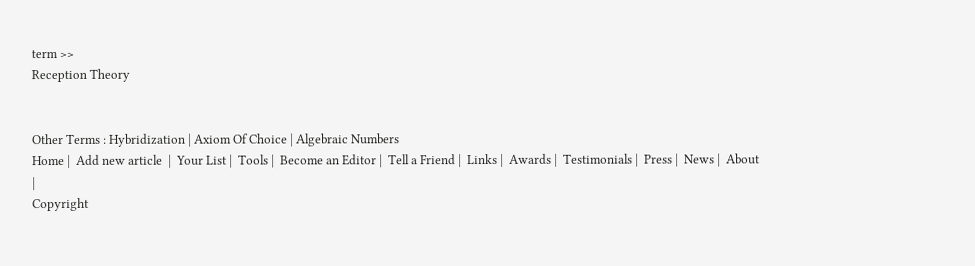term >>
Reception Theory


Other Terms : Hybridization | Axiom Of Choice | Algebraic Numbers
Home |  Add new article  |  Your List |  Tools |  Become an Editor |  Tell a Friend |  Links |  Awards |  Testimonials |  Press |  News |  About |
Copyright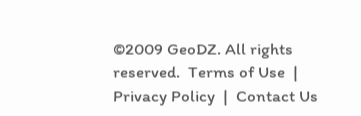©2009 GeoDZ. All rights reserved.  Terms of Use  |  Privacy Policy  |  Contact Us